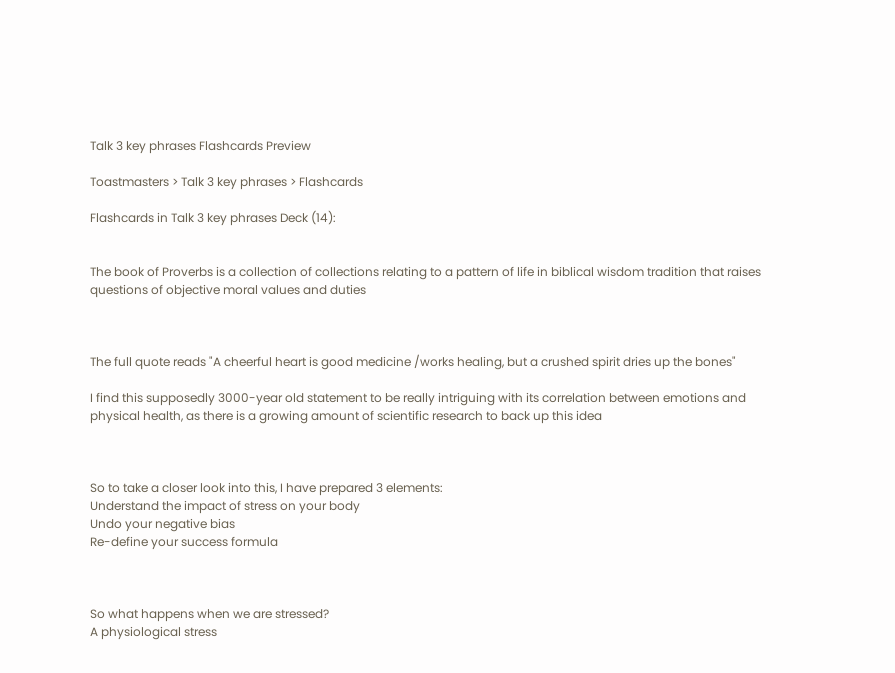Talk 3 key phrases Flashcards Preview

Toastmasters > Talk 3 key phrases > Flashcards

Flashcards in Talk 3 key phrases Deck (14):


The book of Proverbs is a collection of collections relating to a pattern of life in biblical wisdom tradition that raises questions of objective moral values and duties



The full quote reads "A cheerful heart is good medicine /works healing, but a crushed spirit dries up the bones"

I find this supposedly 3000-year old statement to be really intriguing with its correlation between emotions and physical health, as there is a growing amount of scientific research to back up this idea



So to take a closer look into this, I have prepared 3 elements:
Understand the impact of stress on your body
Undo your negative bias
Re-define your success formula



So what happens when we are stressed?
A physiological stress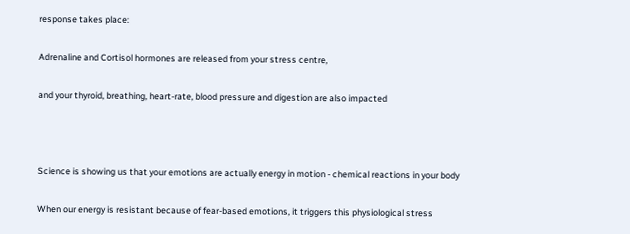response takes place:

Adrenaline and Cortisol hormones are released from your stress centre,

and your thyroid, breathing, heart-rate, blood pressure and digestion are also impacted



Science is showing us that your emotions are actually energy in motion - chemical reactions in your body

When our energy is resistant because of fear-based emotions, it triggers this physiological stress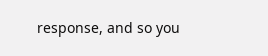response, and so you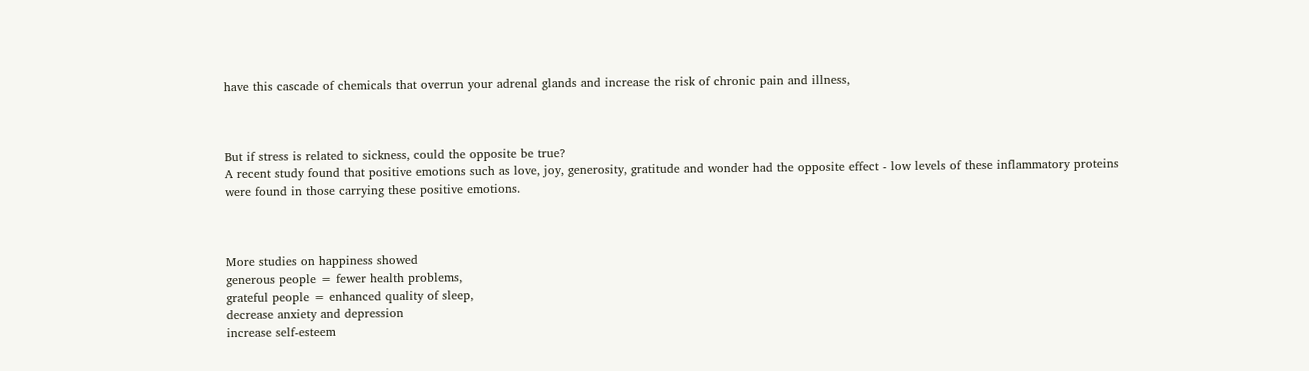have this cascade of chemicals that overrun your adrenal glands and increase the risk of chronic pain and illness,



But if stress is related to sickness, could the opposite be true?
A recent study found that positive emotions such as love, joy, generosity, gratitude and wonder had the opposite effect - low levels of these inflammatory proteins were found in those carrying these positive emotions.



More studies on happiness showed
generous people = fewer health problems,
grateful people = enhanced quality of sleep,
decrease anxiety and depression
increase self-esteem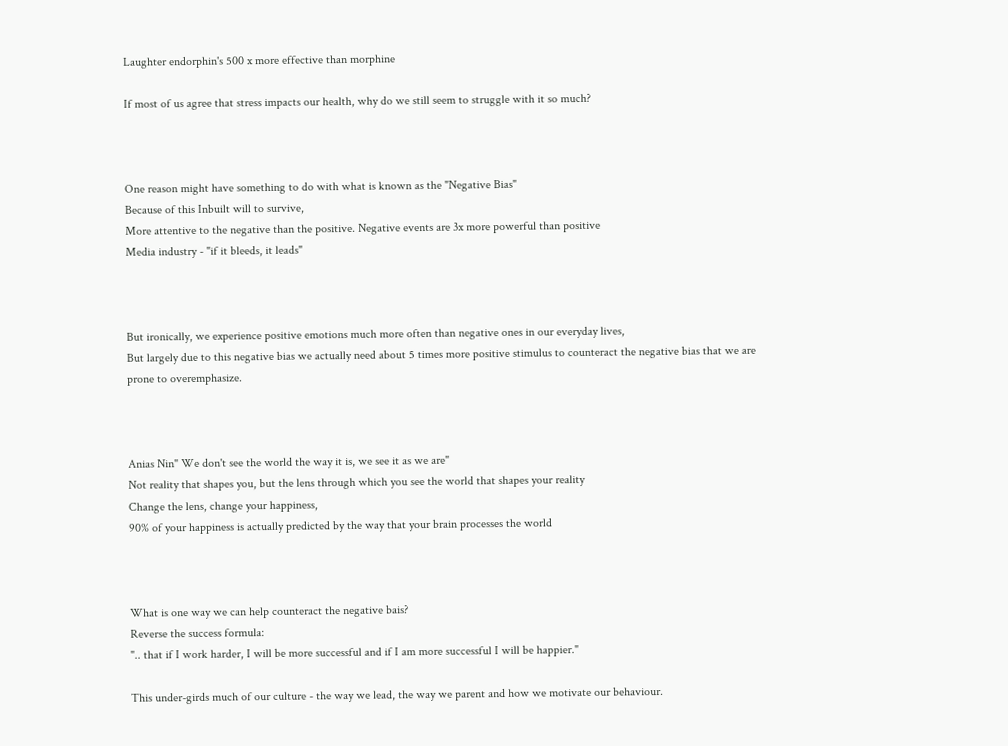Laughter endorphin's 500 x more effective than morphine

If most of us agree that stress impacts our health, why do we still seem to struggle with it so much?



One reason might have something to do with what is known as the "Negative Bias"
Because of this Inbuilt will to survive,
More attentive to the negative than the positive. Negative events are 3x more powerful than positive
Media industry - "if it bleeds, it leads"



But ironically, we experience positive emotions much more often than negative ones in our everyday lives,
But largely due to this negative bias we actually need about 5 times more positive stimulus to counteract the negative bias that we are prone to overemphasize.



Anias Nin" We don't see the world the way it is, we see it as we are"
Not reality that shapes you, but the lens through which you see the world that shapes your reality
Change the lens, change your happiness,
90% of your happiness is actually predicted by the way that your brain processes the world



What is one way we can help counteract the negative bais?
Reverse the success formula:
".. that if I work harder, I will be more successful and if I am more successful I will be happier."

This under-girds much of our culture - the way we lead, the way we parent and how we motivate our behaviour.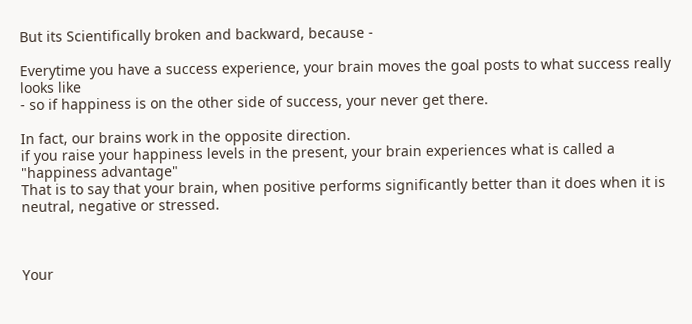But its Scientifically broken and backward, because -

Everytime you have a success experience, your brain moves the goal posts to what success really looks like
- so if happiness is on the other side of success, your never get there.

In fact, our brains work in the opposite direction.
if you raise your happiness levels in the present, your brain experiences what is called a "happiness advantage"
That is to say that your brain, when positive performs significantly better than it does when it is neutral, negative or stressed.



Your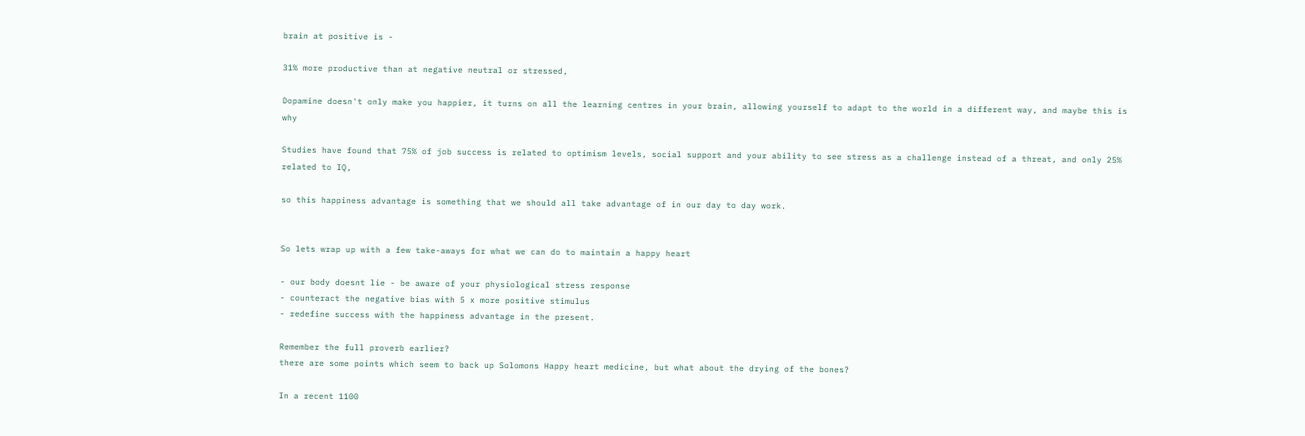brain at positive is -

31% more productive than at negative neutral or stressed,

Dopamine doesn't only make you happier, it turns on all the learning centres in your brain, allowing yourself to adapt to the world in a different way, and maybe this is why

Studies have found that 75% of job success is related to optimism levels, social support and your ability to see stress as a challenge instead of a threat, and only 25% related to IQ,

so this happiness advantage is something that we should all take advantage of in our day to day work.


So lets wrap up with a few take-aways for what we can do to maintain a happy heart

- our body doesnt lie - be aware of your physiological stress response
- counteract the negative bias with 5 x more positive stimulus
- redefine success with the happiness advantage in the present.

Remember the full proverb earlier?
there are some points which seem to back up Solomons Happy heart medicine, but what about the drying of the bones?

In a recent 1100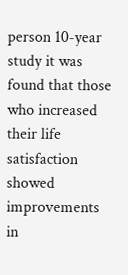person 10-year study it was found that those who increased their life satisfaction showed improvements in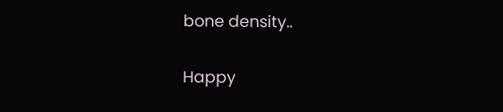bone density..

Happy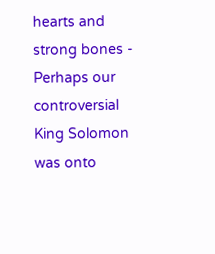hearts and strong bones -
Perhaps our controversial King Solomon was onto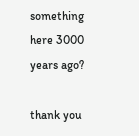something here 3000 years ago?

thank you